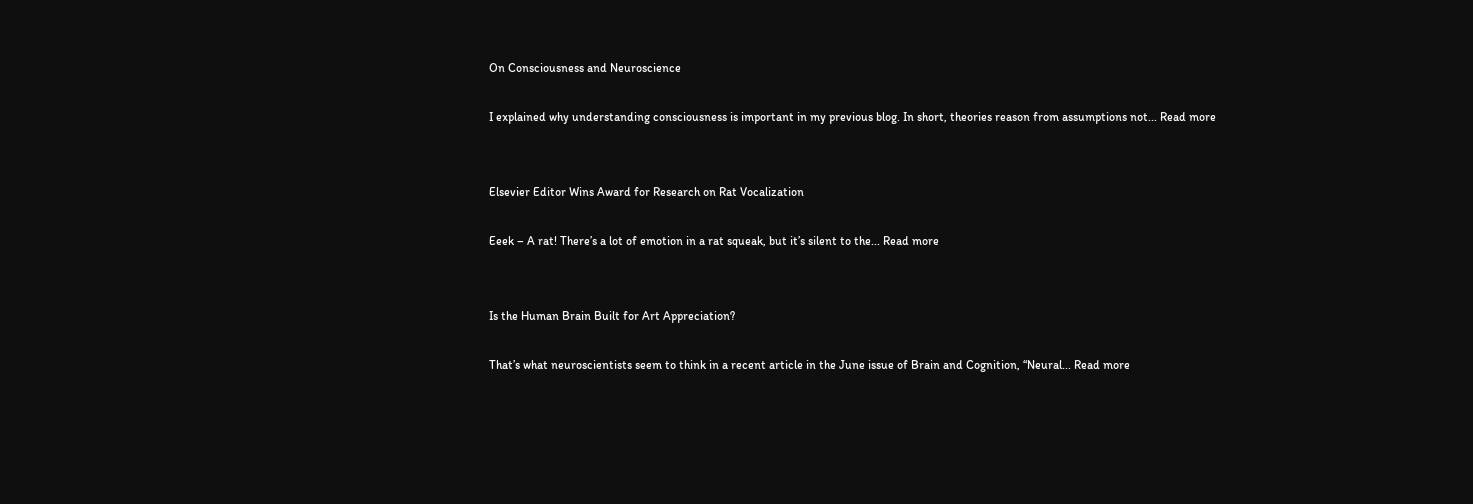On Consciousness and Neuroscience

I explained why understanding consciousness is important in my previous blog. In short, theories reason from assumptions not... Read more


Elsevier Editor Wins Award for Research on Rat Vocalization

Eeek – A rat! There’s a lot of emotion in a rat squeak, but it’s silent to the... Read more


Is the Human Brain Built for Art Appreciation?

That’s what neuroscientists seem to think in a recent article in the June issue of Brain and Cognition, “Neural... Read more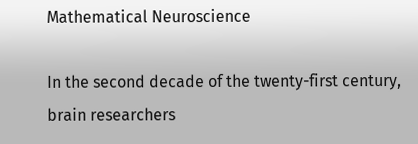Mathematical Neuroscience

In the second decade of the twenty-first century, brain researchers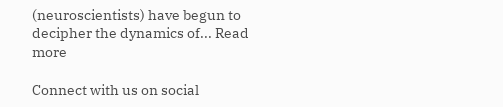(neuroscientists) have begun to decipher the dynamics of... Read more

Connect with us on social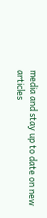media and stay up to date on new articles